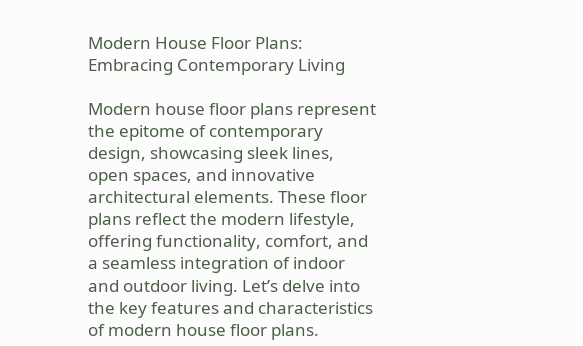Modern House Floor Plans: Embracing Contemporary Living

Modern house floor plans represent the epitome of contemporary design, showcasing sleek lines, open spaces, and innovative architectural elements. These floor plans reflect the modern lifestyle, offering functionality, comfort, and a seamless integration of indoor and outdoor living. Let’s delve into the key features and characteristics of modern house floor plans.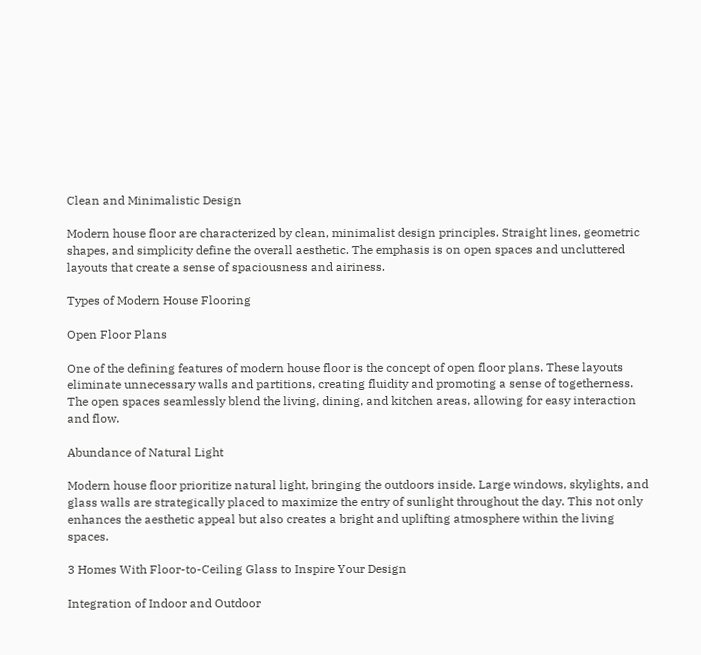Clean and Minimalistic Design

Modern house floor are characterized by clean, minimalist design principles. Straight lines, geometric shapes, and simplicity define the overall aesthetic. The emphasis is on open spaces and uncluttered layouts that create a sense of spaciousness and airiness.

Types of Modern House Flooring

Open Floor Plans

One of the defining features of modern house floor is the concept of open floor plans. These layouts eliminate unnecessary walls and partitions, creating fluidity and promoting a sense of togetherness. The open spaces seamlessly blend the living, dining, and kitchen areas, allowing for easy interaction and flow.

Abundance of Natural Light

Modern house floor prioritize natural light, bringing the outdoors inside. Large windows, skylights, and glass walls are strategically placed to maximize the entry of sunlight throughout the day. This not only enhances the aesthetic appeal but also creates a bright and uplifting atmosphere within the living spaces.

3 Homes With Floor-to-Ceiling Glass to Inspire Your Design

Integration of Indoor and Outdoor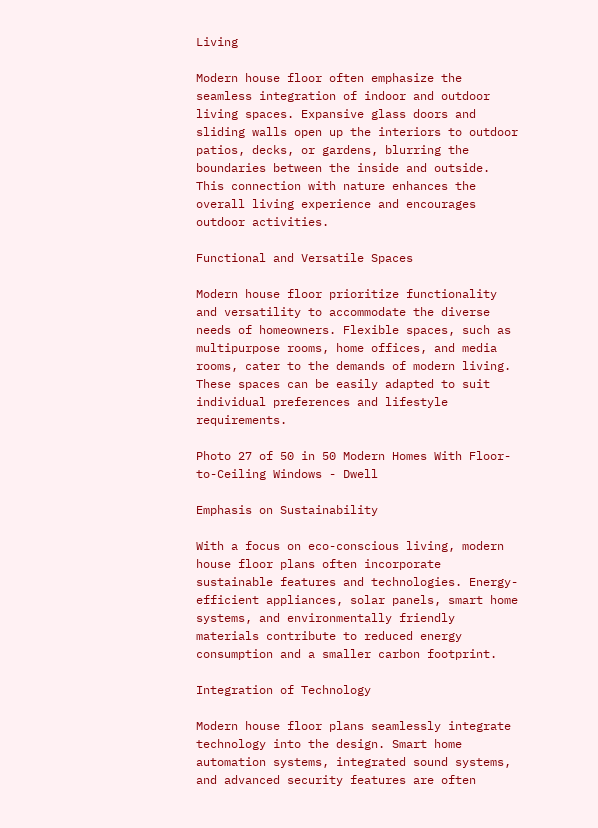Living

Modern house floor often emphasize the seamless integration of indoor and outdoor living spaces. Expansive glass doors and sliding walls open up the interiors to outdoor patios, decks, or gardens, blurring the boundaries between the inside and outside. This connection with nature enhances the overall living experience and encourages outdoor activities.

Functional and Versatile Spaces

Modern house floor prioritize functionality and versatility to accommodate the diverse needs of homeowners. Flexible spaces, such as multipurpose rooms, home offices, and media rooms, cater to the demands of modern living. These spaces can be easily adapted to suit individual preferences and lifestyle requirements.

Photo 27 of 50 in 50 Modern Homes With Floor-to-Ceiling Windows - Dwell

Emphasis on Sustainability

With a focus on eco-conscious living, modern house floor plans often incorporate sustainable features and technologies. Energy-efficient appliances, solar panels, smart home systems, and environmentally friendly materials contribute to reduced energy consumption and a smaller carbon footprint.

Integration of Technology

Modern house floor plans seamlessly integrate technology into the design. Smart home automation systems, integrated sound systems, and advanced security features are often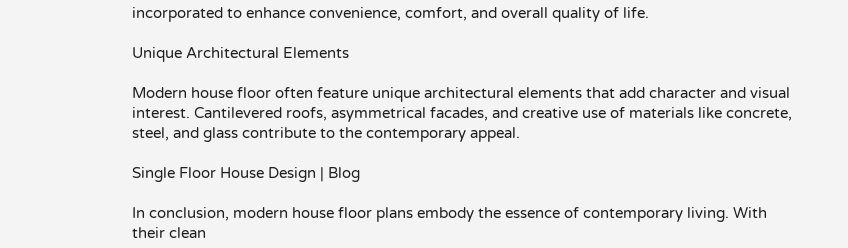incorporated to enhance convenience, comfort, and overall quality of life.

Unique Architectural Elements

Modern house floor often feature unique architectural elements that add character and visual interest. Cantilevered roofs, asymmetrical facades, and creative use of materials like concrete, steel, and glass contribute to the contemporary appeal.

Single Floor House Design | Blog

In conclusion, modern house floor plans embody the essence of contemporary living. With their clean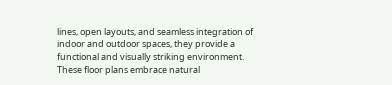lines, open layouts, and seamless integration of indoor and outdoor spaces, they provide a functional and visually striking environment. These floor plans embrace natural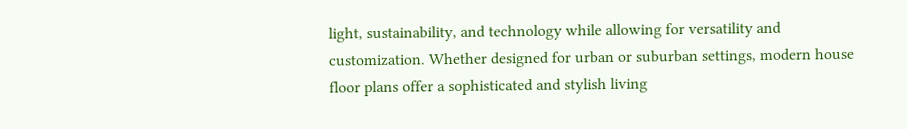light, sustainability, and technology while allowing for versatility and customization. Whether designed for urban or suburban settings, modern house floor plans offer a sophisticated and stylish living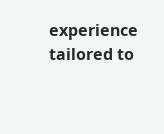experience tailored to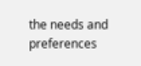the needs and preferences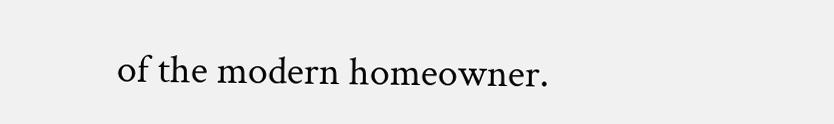of the modern homeowner.